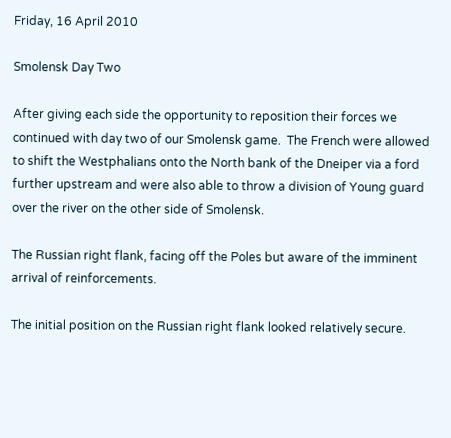Friday, 16 April 2010

Smolensk Day Two

After giving each side the opportunity to reposition their forces we continued with day two of our Smolensk game.  The French were allowed to shift the Westphalians onto the North bank of the Dneiper via a ford further upstream and were also able to throw a division of Young guard over the river on the other side of Smolensk.

The Russian right flank, facing off the Poles but aware of the imminent arrival of reinforcements.

The initial position on the Russian right flank looked relatively secure.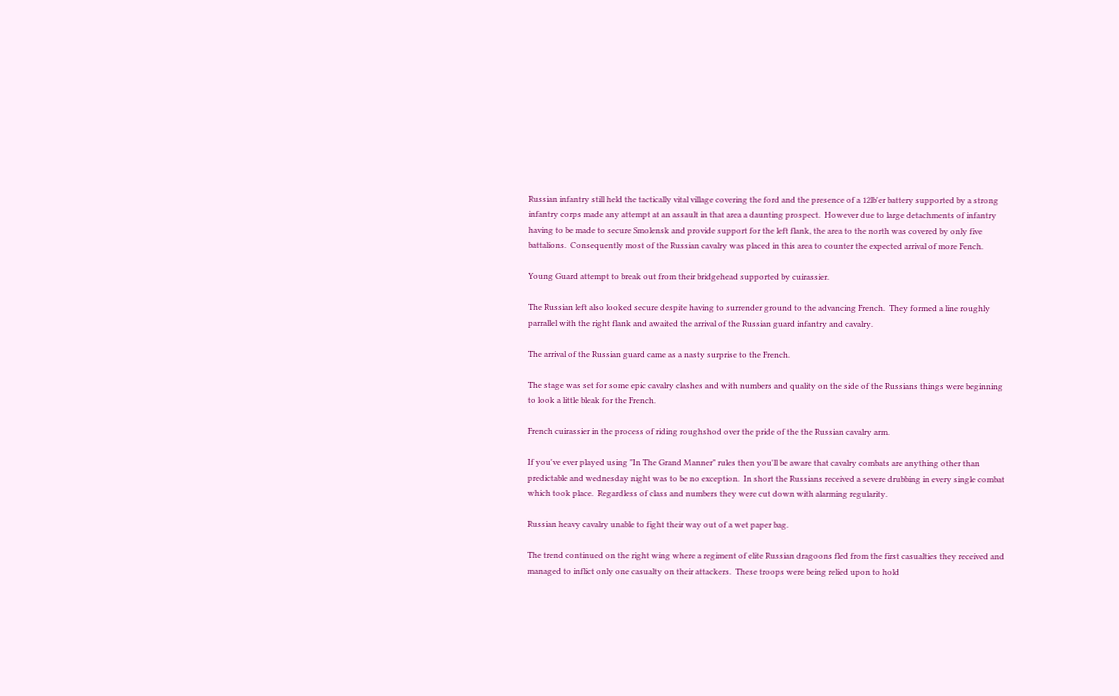Russian infantry still held the tactically vital village covering the ford and the presence of a 12lb'er battery supported by a strong infantry corps made any attempt at an assault in that area a daunting prospect.  However due to large detachments of infantry having to be made to secure Smolensk and provide support for the left flank, the area to the north was covered by only five battalions.  Consequently most of the Russian cavalry was placed in this area to counter the expected arrival of more Fench.

Young Guard attempt to break out from their bridgehead supported by cuirassier.

The Russian left also looked secure despite having to surrender ground to the advancing French.  They formed a line roughly parrallel with the right flank and awaited the arrival of the Russian guard infantry and cavalry.

The arrival of the Russian guard came as a nasty surprise to the French.

The stage was set for some epic cavalry clashes and with numbers and quality on the side of the Russians things were beginning to look a little bleak for the French.

French cuirassier in the process of riding roughshod over the pride of the the Russian cavalry arm.

If you've ever played using "In The Grand Manner" rules then you'll be aware that cavalry combats are anything other than predictable and wednesday night was to be no exception.  In short the Russians received a severe drubbing in every single combat which took place.  Regardless of class and numbers they were cut down with alarming regularity.

Russian heavy cavalry unable to fight their way out of a wet paper bag.

The trend continued on the right wing where a regiment of elite Russian dragoons fled from the first casualties they received and managed to inflict only one casualty on their attackers.  These troops were being relied upon to hold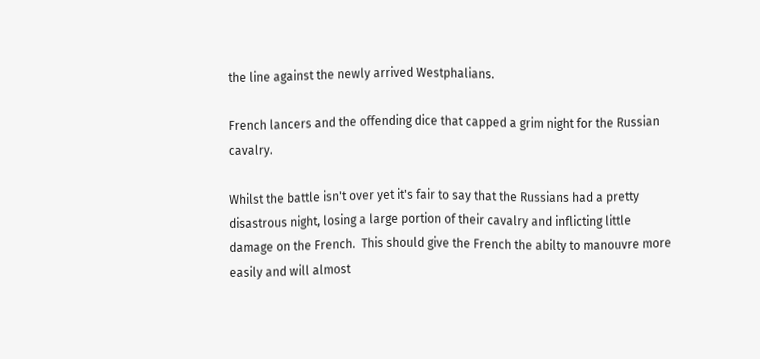the line against the newly arrived Westphalians.

French lancers and the offending dice that capped a grim night for the Russian cavalry.

Whilst the battle isn't over yet it's fair to say that the Russians had a pretty disastrous night, losing a large portion of their cavalry and inflicting little damage on the French.  This should give the French the abilty to manouvre more easily and will almost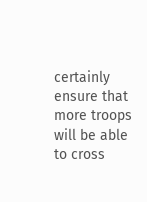certainly ensure that more troops will be able to cross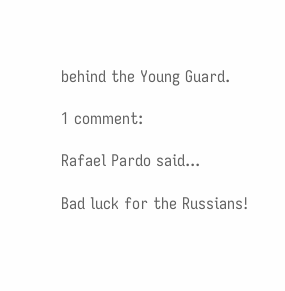behind the Young Guard.

1 comment:

Rafael Pardo said...

Bad luck for the Russians!